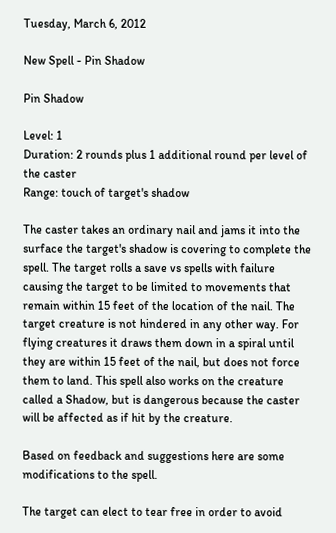Tuesday, March 6, 2012

New Spell - Pin Shadow

Pin Shadow

Level: 1
Duration: 2 rounds plus 1 additional round per level of the caster
Range: touch of target's shadow

The caster takes an ordinary nail and jams it into the surface the target's shadow is covering to complete the spell. The target rolls a save vs spells with failure causing the target to be limited to movements that remain within 15 feet of the location of the nail. The target creature is not hindered in any other way. For flying creatures it draws them down in a spiral until they are within 15 feet of the nail, but does not force them to land. This spell also works on the creature called a Shadow, but is dangerous because the caster will be affected as if hit by the creature.

Based on feedback and suggestions here are some modifications to the spell.

The target can elect to tear free in order to avoid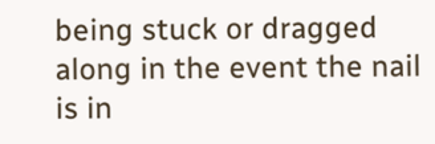being stuck or dragged along in the event the nail is in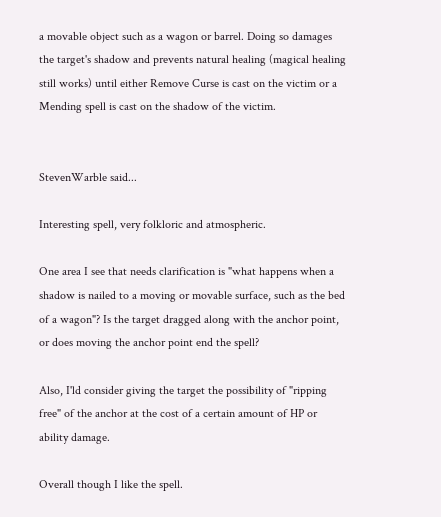a movable object such as a wagon or barrel. Doing so damages the target's shadow and prevents natural healing (magical healing still works) until either Remove Curse is cast on the victim or a Mending spell is cast on the shadow of the victim.


StevenWarble said...

Interesting spell, very folkloric and atmospheric.

One area I see that needs clarification is "what happens when a shadow is nailed to a moving or movable surface, such as the bed of a wagon"? Is the target dragged along with the anchor point, or does moving the anchor point end the spell?

Also, I'ld consider giving the target the possibility of "ripping free" of the anchor at the cost of a certain amount of HP or ability damage.

Overall though I like the spell.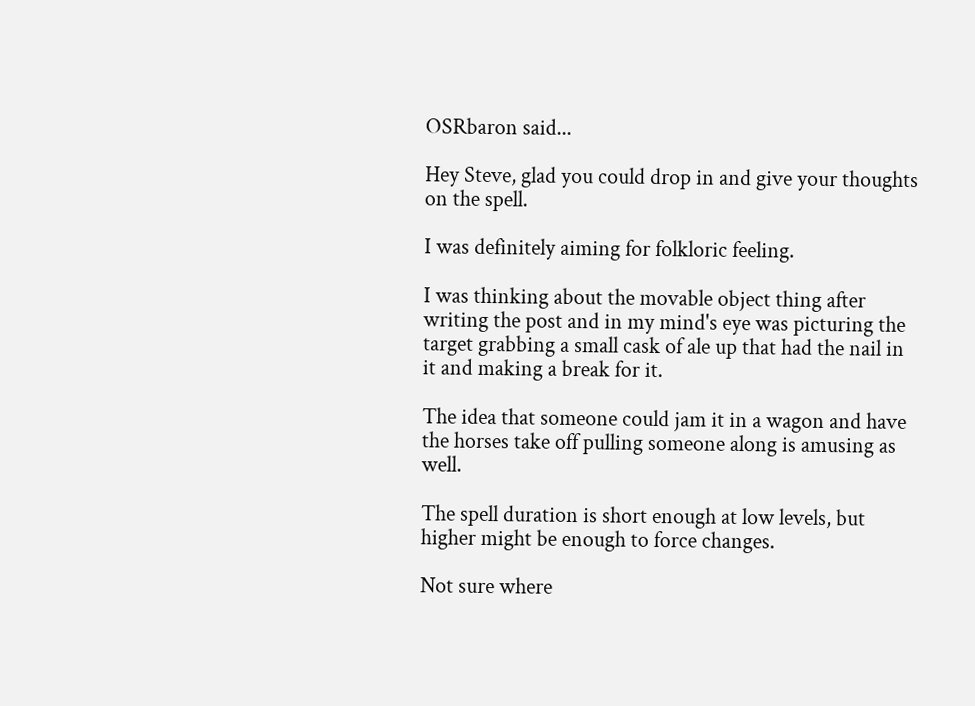OSRbaron said...

Hey Steve, glad you could drop in and give your thoughts on the spell.

I was definitely aiming for folkloric feeling.

I was thinking about the movable object thing after writing the post and in my mind's eye was picturing the target grabbing a small cask of ale up that had the nail in it and making a break for it.

The idea that someone could jam it in a wagon and have the horses take off pulling someone along is amusing as well.

The spell duration is short enough at low levels, but higher might be enough to force changes.

Not sure where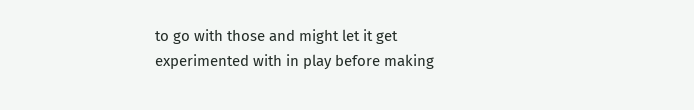to go with those and might let it get experimented with in play before making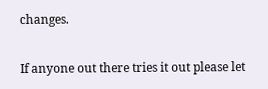changes.

If anyone out there tries it out please let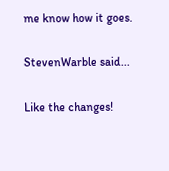me know how it goes.

StevenWarble said...

Like the changes!